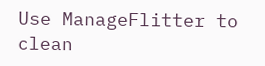Use ManageFlitter to clean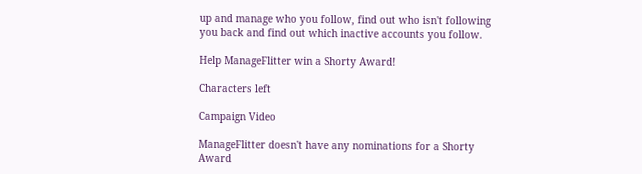up and manage who you follow, find out who isn't following you back and find out which inactive accounts you follow.

Help ManageFlitter win a Shorty Award!

Characters left

Campaign Video

ManageFlitter doesn't have any nominations for a Shorty Award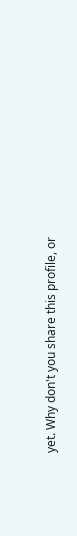yet. Why don't you share this profile, or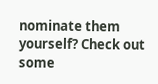nominate them yourself? Check out some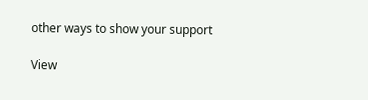other ways to show your support

View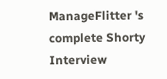ManageFlitter 's complete Shorty Interview